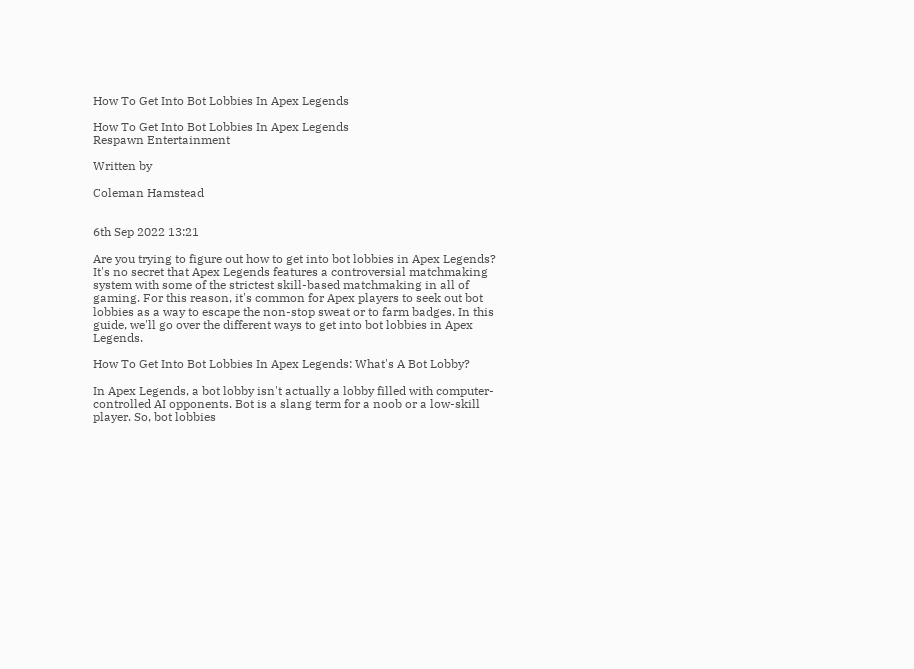How To Get Into Bot Lobbies In Apex Legends

How To Get Into Bot Lobbies In Apex Legends
Respawn Entertainment

Written by

Coleman Hamstead


6th Sep 2022 13:21

Are you trying to figure out how to get into bot lobbies in Apex Legends? It's no secret that Apex Legends features a controversial matchmaking system with some of the strictest skill-based matchmaking in all of gaming. For this reason, it's common for Apex players to seek out bot lobbies as a way to escape the non-stop sweat or to farm badges. In this guide, we'll go over the different ways to get into bot lobbies in Apex Legends.

How To Get Into Bot Lobbies In Apex Legends: What's A Bot Lobby?

In Apex Legends, a bot lobby isn't actually a lobby filled with computer-controlled AI opponents. Bot is a slang term for a noob or a low-skill player. So, bot lobbies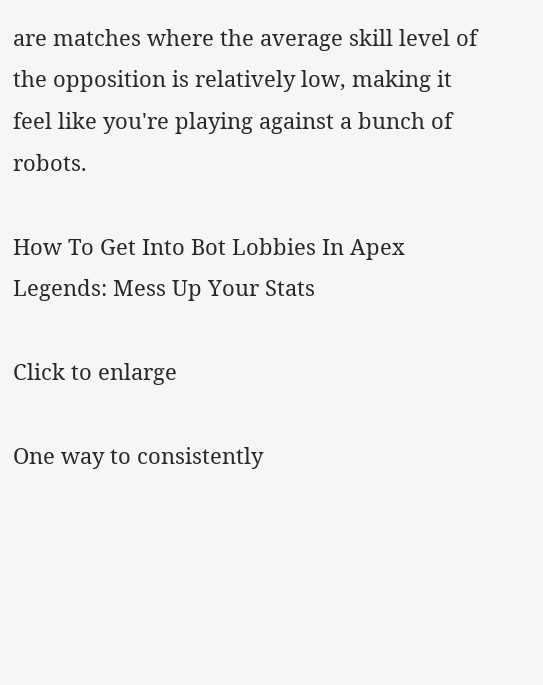are matches where the average skill level of the opposition is relatively low, making it feel like you're playing against a bunch of robots.

How To Get Into Bot Lobbies In Apex Legends: Mess Up Your Stats

Click to enlarge

One way to consistently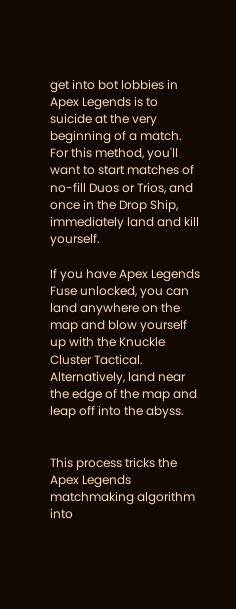get into bot lobbies in Apex Legends is to suicide at the very beginning of a match. For this method, you'll want to start matches of no-fill Duos or Trios, and once in the Drop Ship, immediately land and kill yourself.

If you have Apex Legends Fuse unlocked, you can land anywhere on the map and blow yourself up with the Knuckle Cluster Tactical. Alternatively, land near the edge of the map and leap off into the abyss.


This process tricks the Apex Legends matchmaking algorithm into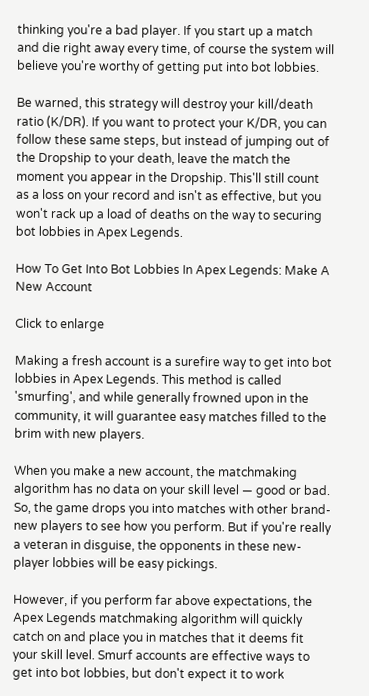thinking you're a bad player. If you start up a match and die right away every time, of course the system will believe you're worthy of getting put into bot lobbies.

Be warned, this strategy will destroy your kill/death ratio (K/DR). If you want to protect your K/DR, you can follow these same steps, but instead of jumping out of the Dropship to your death, leave the match the moment you appear in the Dropship. This'll still count as a loss on your record and isn't as effective, but you won't rack up a load of deaths on the way to securing bot lobbies in Apex Legends.

How To Get Into Bot Lobbies In Apex Legends: Make A New Account

Click to enlarge

Making a fresh account is a surefire way to get into bot lobbies in Apex Legends. This method is called 'smurfing', and while generally frowned upon in the community, it will guarantee easy matches filled to the brim with new players.

When you make a new account, the matchmaking algorithm has no data on your skill level — good or bad. So, the game drops you into matches with other brand-new players to see how you perform. But if you're really a veteran in disguise, the opponents in these new-player lobbies will be easy pickings.

However, if you perform far above expectations, the Apex Legends matchmaking algorithm will quickly catch on and place you in matches that it deems fit your skill level. Smurf accounts are effective ways to get into bot lobbies, but don't expect it to work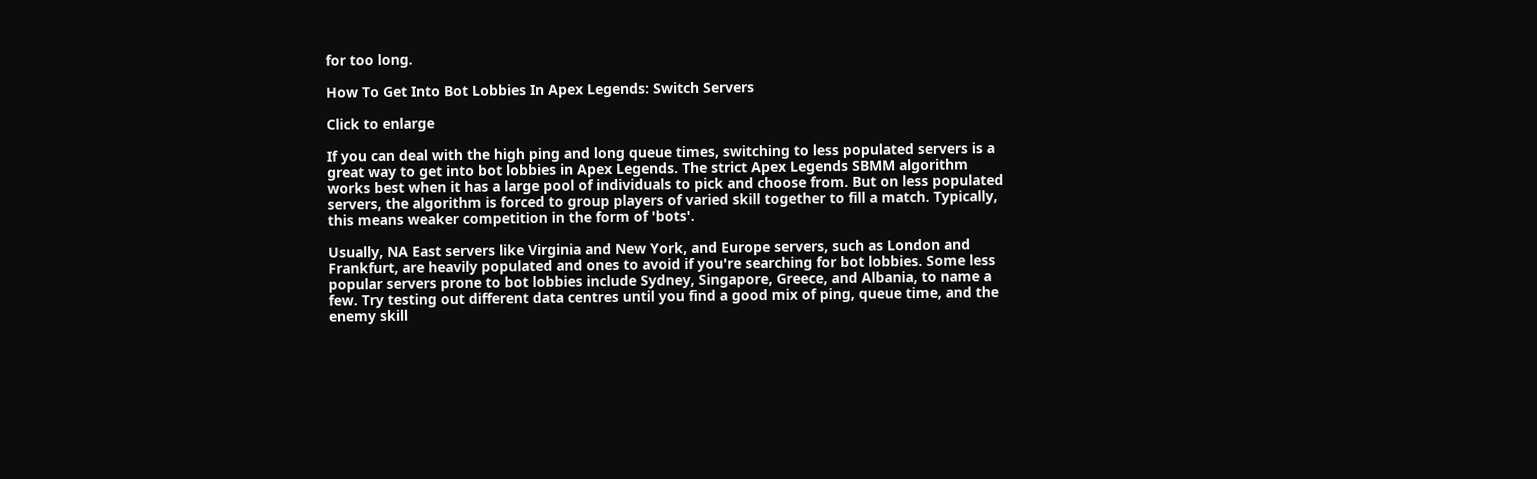for too long.

How To Get Into Bot Lobbies In Apex Legends: Switch Servers

Click to enlarge

If you can deal with the high ping and long queue times, switching to less populated servers is a great way to get into bot lobbies in Apex Legends. The strict Apex Legends SBMM algorithm works best when it has a large pool of individuals to pick and choose from. But on less populated servers, the algorithm is forced to group players of varied skill together to fill a match. Typically, this means weaker competition in the form of 'bots'.

Usually, NA East servers like Virginia and New York, and Europe servers, such as London and Frankfurt, are heavily populated and ones to avoid if you're searching for bot lobbies. Some less popular servers prone to bot lobbies include Sydney, Singapore, Greece, and Albania, to name a few. Try testing out different data centres until you find a good mix of ping, queue time, and the enemy skill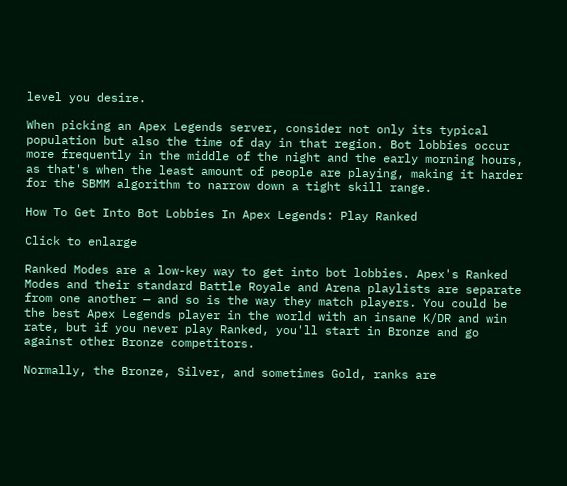level you desire.

When picking an Apex Legends server, consider not only its typical population but also the time of day in that region. Bot lobbies occur more frequently in the middle of the night and the early morning hours, as that's when the least amount of people are playing, making it harder for the SBMM algorithm to narrow down a tight skill range.

How To Get Into Bot Lobbies In Apex Legends: Play Ranked

Click to enlarge

Ranked Modes are a low-key way to get into bot lobbies. Apex's Ranked Modes and their standard Battle Royale and Arena playlists are separate from one another — and so is the way they match players. You could be the best Apex Legends player in the world with an insane K/DR and win rate, but if you never play Ranked, you'll start in Bronze and go against other Bronze competitors.

Normally, the Bronze, Silver, and sometimes Gold, ranks are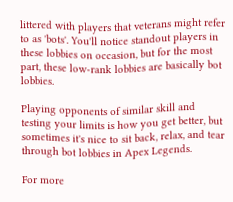littered with players that veterans might refer to as 'bots'. You'll notice standout players in these lobbies on occasion, but for the most part, these low-rank lobbies are basically bot lobbies.

Playing opponents of similar skill and testing your limits is how you get better, but sometimes it's nice to sit back, relax, and tear through bot lobbies in Apex Legends.

For more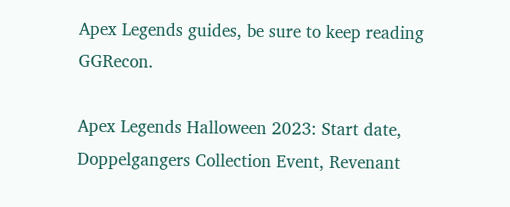Apex Legends guides, be sure to keep reading GGRecon.

Apex Legends Halloween 2023: Start date, Doppelgangers Collection Event, Revenant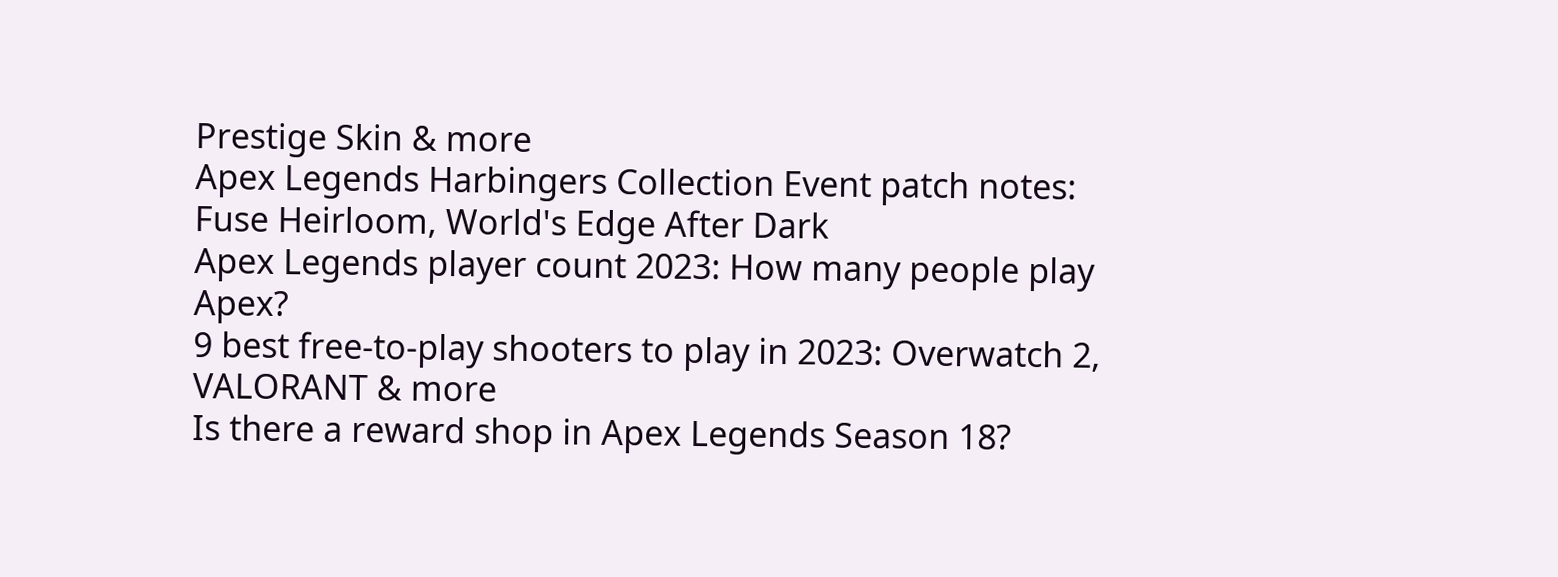Prestige Skin & more
Apex Legends Harbingers Collection Event patch notes: Fuse Heirloom, World's Edge After Dark
Apex Legends player count 2023: How many people play Apex?
9 best free-to-play shooters to play in 2023: Overwatch 2, VALORANT & more
Is there a reward shop in Apex Legends Season 18?